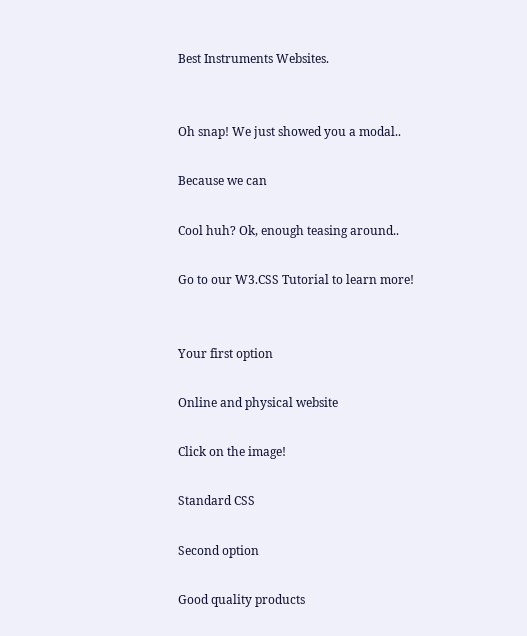Best Instruments Websites.


Oh snap! We just showed you a modal..

Because we can

Cool huh? Ok, enough teasing around..

Go to our W3.CSS Tutorial to learn more!


Your first option

Online and physical website

Click on the image!

Standard CSS

Second option

Good quality products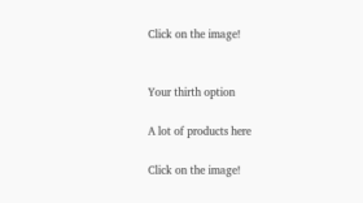Click on the image!


Your thirth option

A lot of products here

Click on the image!